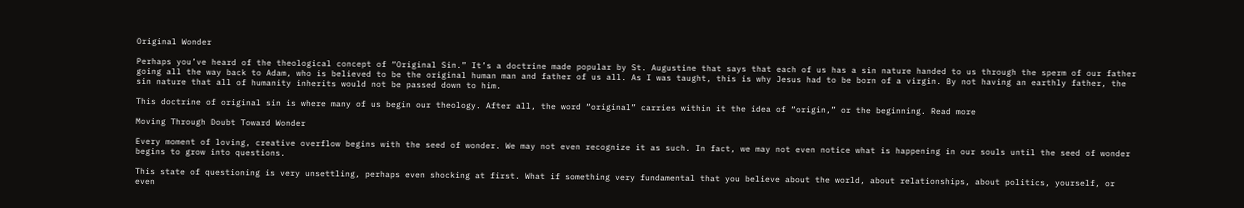Original Wonder

Perhaps you’ve heard of the theological concept of “Original Sin.” It’s a doctrine made popular by St. Augustine that says that each of us has a sin nature handed to us through the sperm of our father going all the way back to Adam, who is believed to be the original human man and father of us all. As I was taught, this is why Jesus had to be born of a virgin. By not having an earthly father, the sin nature that all of humanity inherits would not be passed down to him.

This doctrine of original sin is where many of us begin our theology. After all, the word “original” carries within it the idea of “origin,” or the beginning. Read more

Moving Through Doubt Toward Wonder

Every moment of loving, creative overflow begins with the seed of wonder. We may not even recognize it as such. In fact, we may not even notice what is happening in our souls until the seed of wonder begins to grow into questions.

This state of questioning is very unsettling, perhaps even shocking at first. What if something very fundamental that you believe about the world, about relationships, about politics, yourself, or even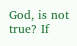God, is not true? If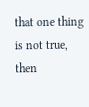that one thing is not true, then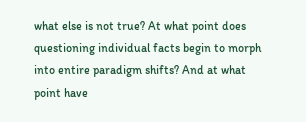what else is not true? At what point does questioning individual facts begin to morph into entire paradigm shifts? And at what point have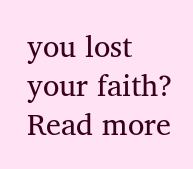you lost your faith? Read more